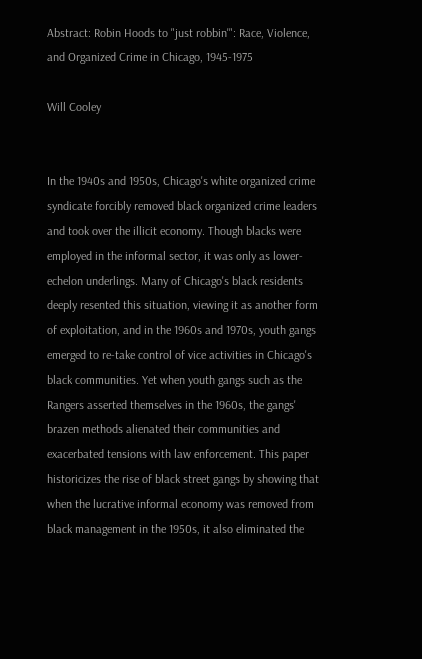Abstract: Robin Hoods to "just robbin'": Race, Violence, and Organized Crime in Chicago, 1945-1975

Will Cooley


In the 1940s and 1950s, Chicago's white organized crime syndicate forcibly removed black organized crime leaders and took over the illicit economy. Though blacks were employed in the informal sector, it was only as lower-echelon underlings. Many of Chicago's black residents deeply resented this situation, viewing it as another form of exploitation, and in the 1960s and 1970s, youth gangs emerged to re-take control of vice activities in Chicago's black communities. Yet when youth gangs such as the Rangers asserted themselves in the 1960s, the gangs' brazen methods alienated their communities and exacerbated tensions with law enforcement. This paper historicizes the rise of black street gangs by showing that when the lucrative informal economy was removed from black management in the 1950s, it also eliminated the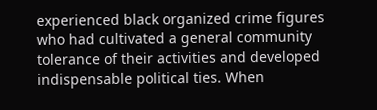experienced black organized crime figures who had cultivated a general community tolerance of their activities and developed indispensable political ties. When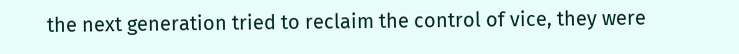the next generation tried to reclaim the control of vice, they were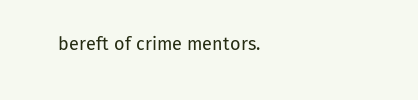bereft of crime mentors.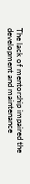The lack of mentorship impaired the development and maintenance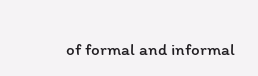of formal and informal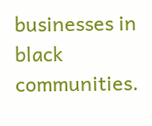businesses in black communities.